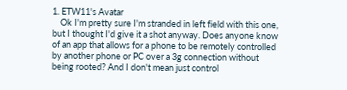1. ETW11's Avatar
    Ok I'm pretty sure I'm stranded in left field with this one, but I thought I'd give it a shot anyway. Does anyone know of an app that allows for a phone to be remotely controlled by another phone or PC over a 3g connection without being rooted? And I don't mean just control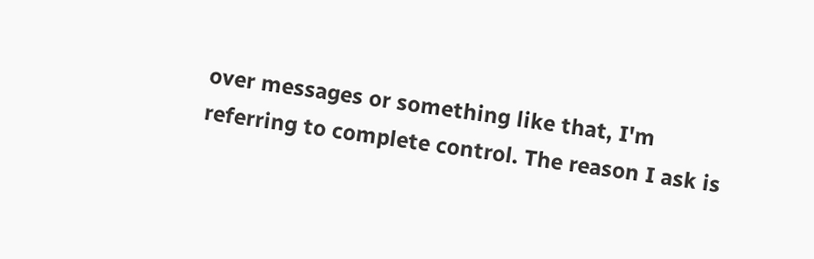over messages or something like that, I'm referring to complete control. The reason I ask is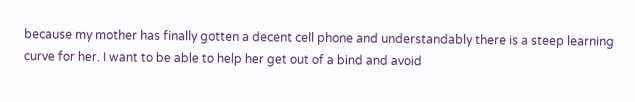because my mother has finally gotten a decent cell phone and understandably there is a steep learning curve for her. I want to be able to help her get out of a bind and avoid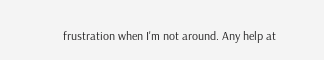frustration when I'm not around. Any help at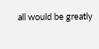all would be greatly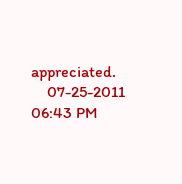appreciated.
    07-25-2011 06:43 PM